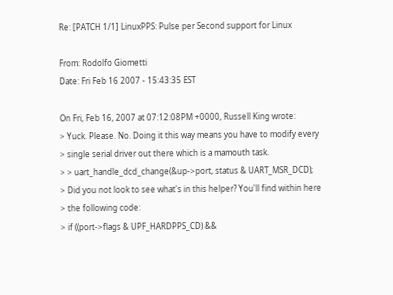Re: [PATCH 1/1] LinuxPPS: Pulse per Second support for Linux

From: Rodolfo Giometti
Date: Fri Feb 16 2007 - 15:43:35 EST

On Fri, Feb 16, 2007 at 07:12:08PM +0000, Russell King wrote:
> Yuck. Please. No. Doing it this way means you have to modify every
> single serial driver out there which is a mamouth task.
> > uart_handle_dcd_change(&up->port, status & UART_MSR_DCD);
> Did you not look to see what's in this helper? You'll find within here
> the following code:
> if ((port->flags & UPF_HARDPPS_CD) &&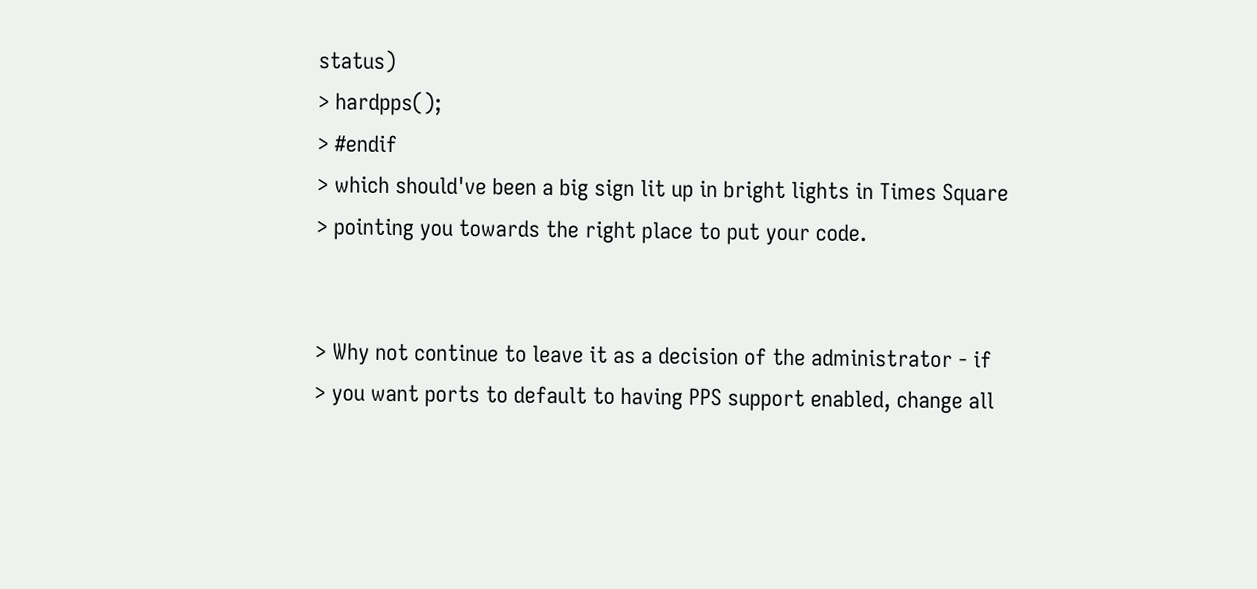status)
> hardpps();
> #endif
> which should've been a big sign lit up in bright lights in Times Square
> pointing you towards the right place to put your code.


> Why not continue to leave it as a decision of the administrator - if
> you want ports to default to having PPS support enabled, change all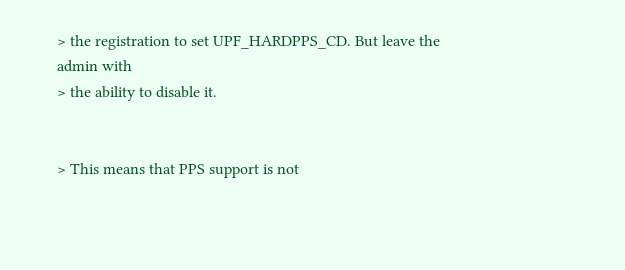> the registration to set UPF_HARDPPS_CD. But leave the admin with
> the ability to disable it.


> This means that PPS support is not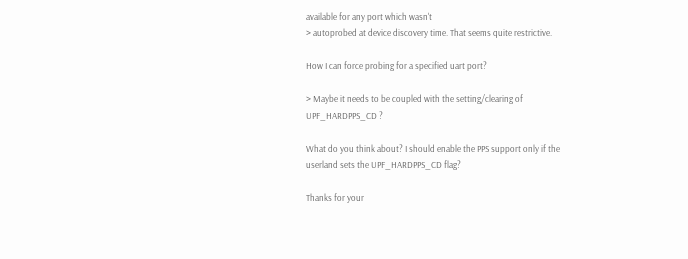available for any port which wasn't
> autoprobed at device discovery time. That seems quite restrictive.

How I can force probing for a specified uart port?

> Maybe it needs to be coupled with the setting/clearing of UPF_HARDPPS_CD ?

What do you think about? I should enable the PPS support only if the
userland sets the UPF_HARDPPS_CD flag?

Thanks for your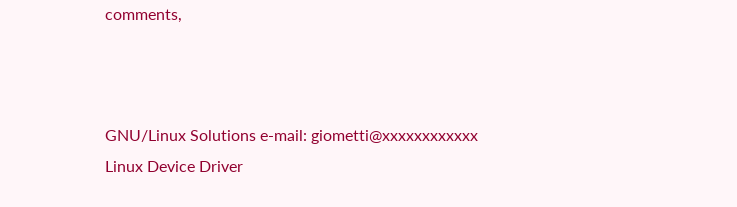comments,



GNU/Linux Solutions e-mail: giometti@xxxxxxxxxxxx
Linux Device Driver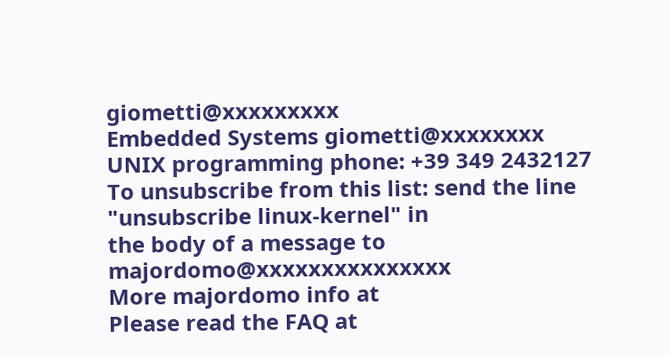giometti@xxxxxxxxx
Embedded Systems giometti@xxxxxxxx
UNIX programming phone: +39 349 2432127
To unsubscribe from this list: send the line "unsubscribe linux-kernel" in
the body of a message to majordomo@xxxxxxxxxxxxxxx
More majordomo info at
Please read the FAQ at